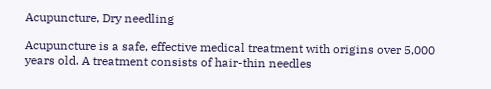Acupuncture, Dry needling

Acupuncture is a safe, effective medical treatment with origins over 5,000 years old. A treatment consists of hair-thin needles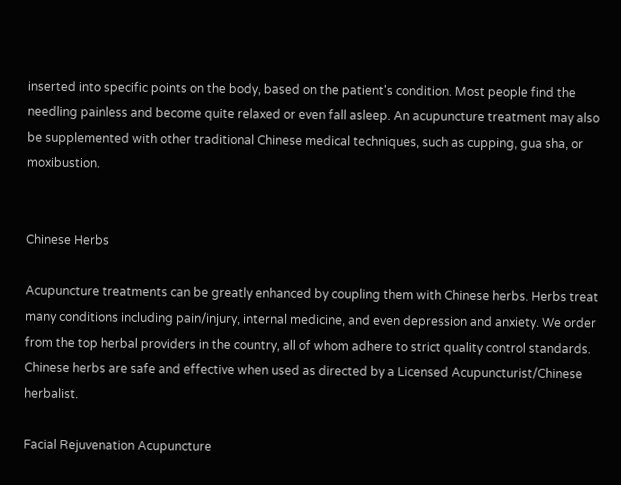inserted into specific points on the body, based on the patient's condition. Most people find the needling painless and become quite relaxed or even fall asleep. An acupuncture treatment may also be supplemented with other traditional Chinese medical techniques, such as cupping, gua sha, or moxibustion.


Chinese Herbs

Acupuncture treatments can be greatly enhanced by coupling them with Chinese herbs. Herbs treat many conditions including pain/injury, internal medicine, and even depression and anxiety. We order from the top herbal providers in the country, all of whom adhere to strict quality control standards. Chinese herbs are safe and effective when used as directed by a Licensed Acupuncturist/Chinese herbalist.

Facial Rejuvenation Acupuncture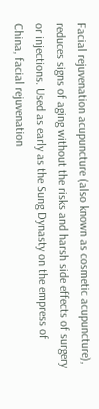Facial rejuvenation acupuncture (also known as cosmetic acupuncture), reduces signs of aging without the risks and harsh side effects of surgery or injections. Used as early as the Sung Dynasty on the empress of China, facial rejuvenation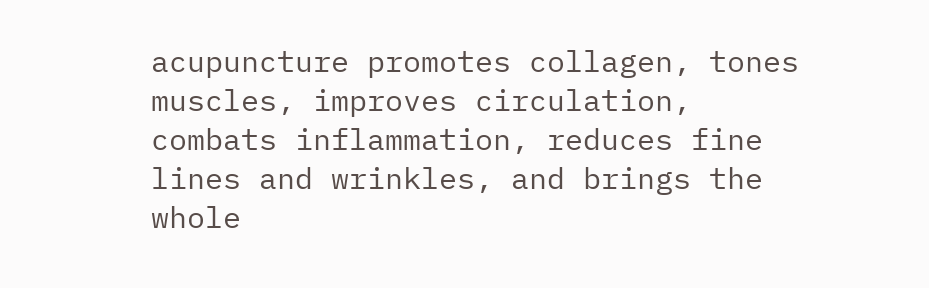acupuncture promotes collagen, tones muscles, improves circulation, combats inflammation, reduces fine lines and wrinkles, and brings the whole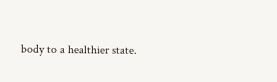body to a healthier state.